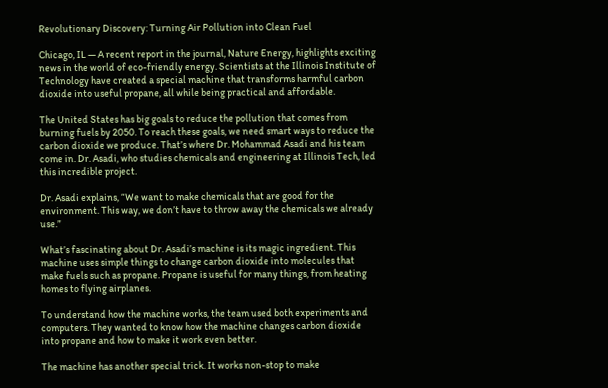Revolutionary Discovery: Turning Air Pollution into Clean Fuel

Chicago, IL — A recent report in the journal, Nature Energy, highlights exciting news in the world of eco-friendly energy. Scientists at the Illinois Institute of Technology have created a special machine that transforms harmful carbon dioxide into useful propane, all while being practical and affordable.

The United States has big goals to reduce the pollution that comes from burning fuels by 2050. To reach these goals, we need smart ways to reduce the carbon dioxide we produce. That’s where Dr. Mohammad Asadi and his team come in. Dr. Asadi, who studies chemicals and engineering at Illinois Tech, led this incredible project.

Dr. Asadi explains, “We want to make chemicals that are good for the environment. This way, we don’t have to throw away the chemicals we already use.”

What’s fascinating about Dr. Asadi’s machine is its magic ingredient. This machine uses simple things to change carbon dioxide into molecules that make fuels such as propane. Propane is useful for many things, from heating homes to flying airplanes.

To understand how the machine works, the team used both experiments and computers. They wanted to know how the machine changes carbon dioxide into propane and how to make it work even better.

The machine has another special trick. It works non-stop to make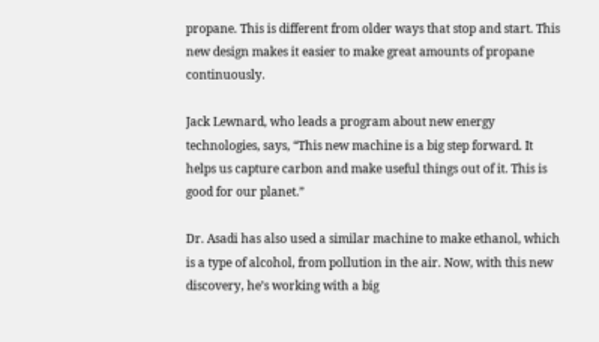propane. This is different from older ways that stop and start. This new design makes it easier to make great amounts of propane continuously.

Jack Lewnard, who leads a program about new energy technologies, says, “This new machine is a big step forward. It helps us capture carbon and make useful things out of it. This is good for our planet.”

Dr. Asadi has also used a similar machine to make ethanol, which is a type of alcohol, from pollution in the air. Now, with this new discovery, he’s working with a big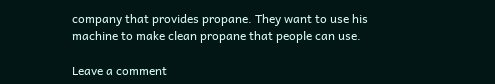company that provides propane. They want to use his machine to make clean propane that people can use.

Leave a comment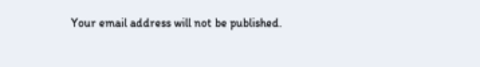Your email address will not be published.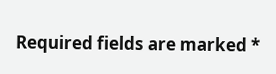Required fields are marked *